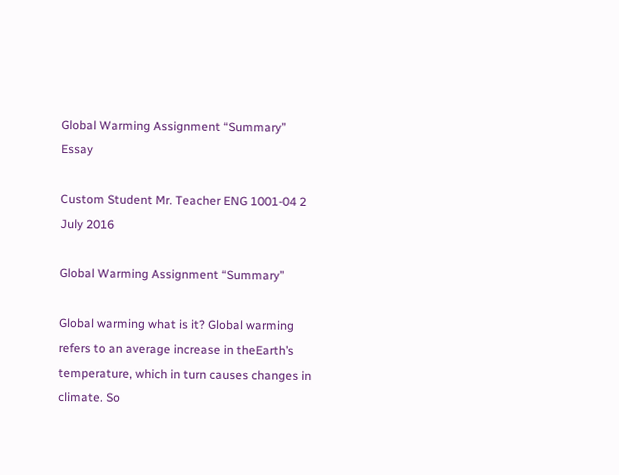Global Warming Assignment “Summary” Essay

Custom Student Mr. Teacher ENG 1001-04 2 July 2016

Global Warming Assignment “Summary”

Global warming what is it? Global warming refers to an average increase in theEarth’s temperature, which in turn causes changes in climate. So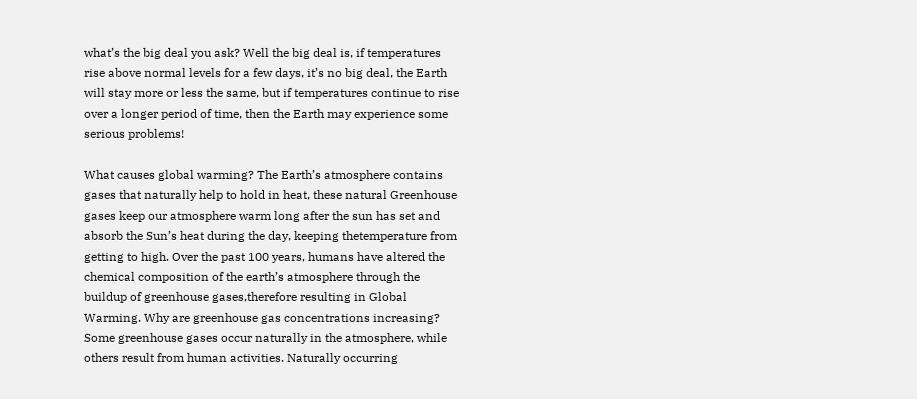what’s the big deal you ask? Well the big deal is, if temperatures rise above normal levels for a few days, it’s no big deal, the Earth will stay more or less the same, but if temperatures continue to rise over a longer period of time, then the Earth may experience some serious problems!

What causes global warming? The Earth’s atmosphere contains gases that naturally help to hold in heat, these natural Greenhouse gases keep our atmosphere warm long after the sun has set and absorb the Sun’s heat during the day, keeping thetemperature from getting to high. Over the past 100 years, humans have altered the chemical composition of the earth’s atmosphere through the buildup of greenhouse gases,therefore resulting in Global Warming. Why are greenhouse gas concentrations increasing? Some greenhouse gases occur naturally in the atmosphere, while others result from human activities. Naturally occurring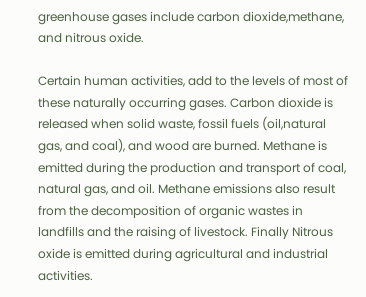greenhouse gases include carbon dioxide,methane, and nitrous oxide.

Certain human activities, add to the levels of most of these naturally occurring gases. Carbon dioxide is released when solid waste, fossil fuels (oil,natural gas, and coal), and wood are burned. Methane is emitted during the production and transport of coal, natural gas, and oil. Methane emissions also result from the decomposition of organic wastes in landfills and the raising of livestock. Finally Nitrous oxide is emitted during agricultural and industrial activities.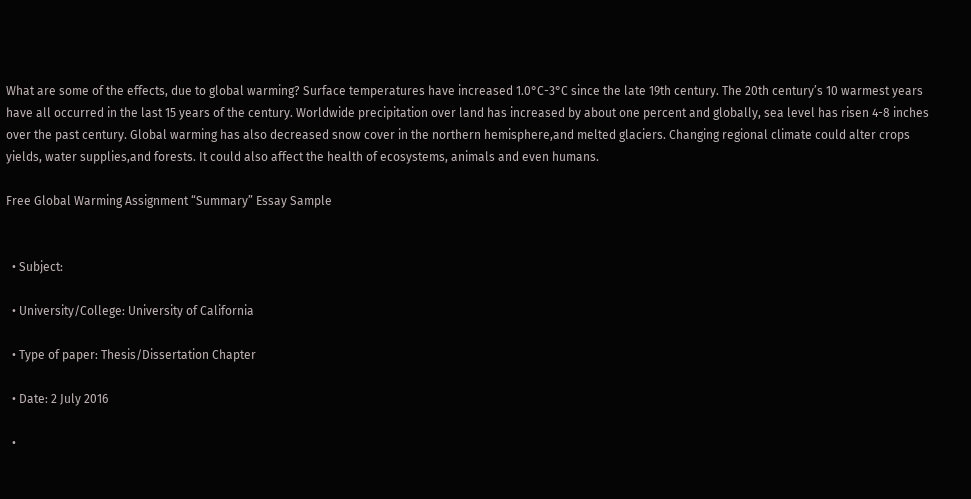What are some of the effects, due to global warming? Surface temperatures have increased 1.0°C-3°C since the late 19th century. The 20th century’s 10 warmest years have all occurred in the last 15 years of the century. Worldwide precipitation over land has increased by about one percent and globally, sea level has risen 4-8 inches over the past century. Global warming has also decreased snow cover in the northern hemisphere,and melted glaciers. Changing regional climate could alter crops yields, water supplies,and forests. It could also affect the health of ecosystems, animals and even humans.

Free Global Warming Assignment “Summary” Essay Sample


  • Subject:

  • University/College: University of California

  • Type of paper: Thesis/Dissertation Chapter

  • Date: 2 July 2016

  •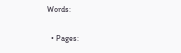Words:

  • Pages: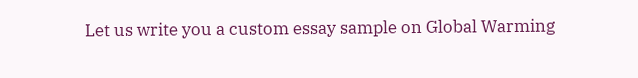Let us write you a custom essay sample on Global Warming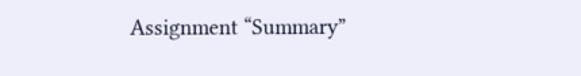Assignment “Summary”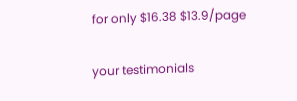for only $16.38 $13.9/page

your testimonials